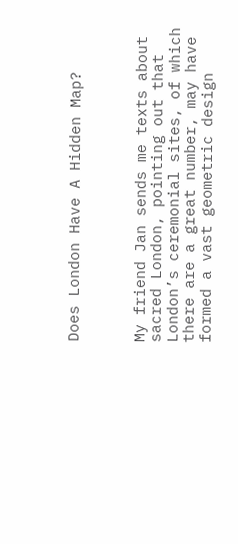Does London Have A Hidden Map?



My friend Jan sends me texts about sacred London, pointing out that London’s ceremonial sites, of which there are a great number, may have formed a vast geometric design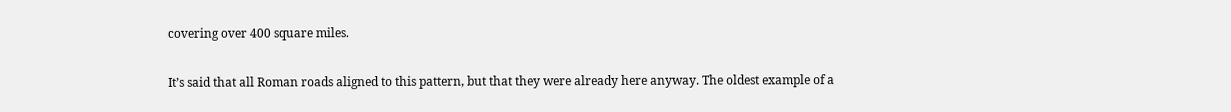covering over 400 square miles.

It’s said that all Roman roads aligned to this pattern, but that they were already here anyway. The oldest example of a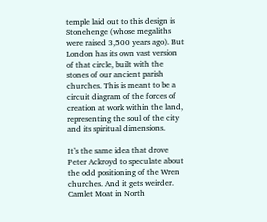temple laid out to this design is Stonehenge (whose megaliths were raised 3,500 years ago). But London has its own vast version of that circle, built with the stones of our ancient parish churches. This is meant to be a circuit diagram of the forces of creation at work within the land, representing the soul of the city and its spiritual dimensions.

It’s the same idea that drove Peter Ackroyd to speculate about the odd positioning of the Wren churches. And it gets weirder. Camlet Moat in North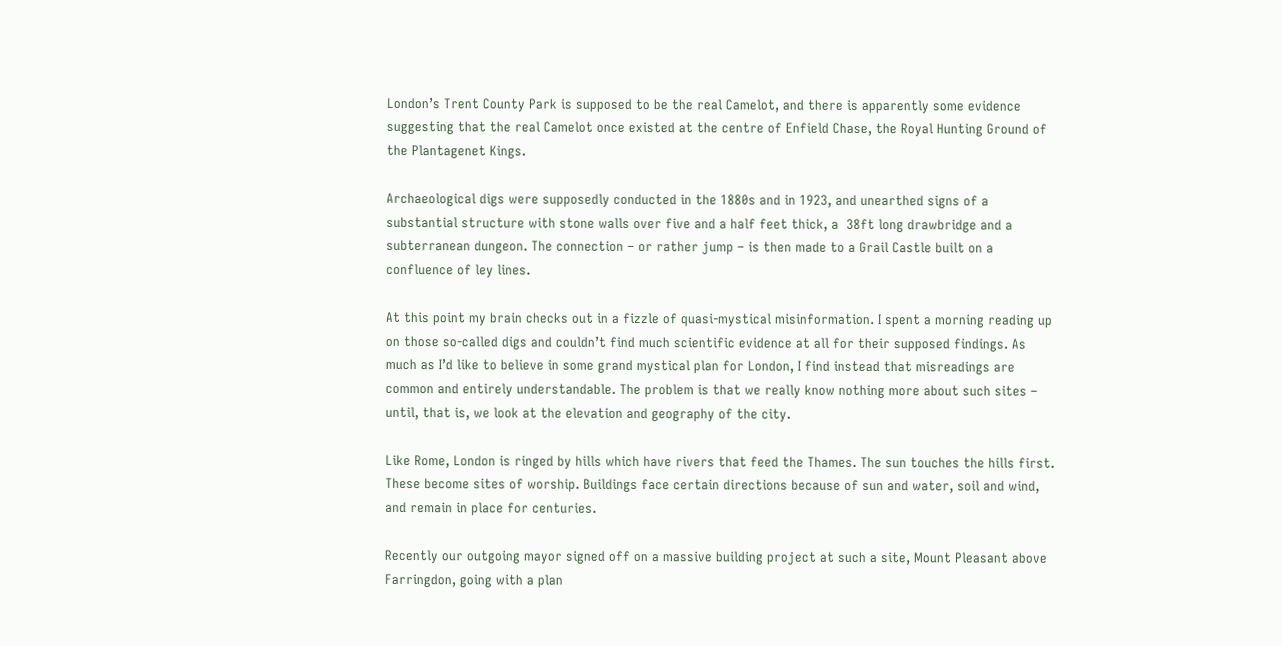London’s Trent County Park is supposed to be the real Camelot, and there is apparently some evidence suggesting that the real Camelot once existed at the centre of Enfield Chase, the Royal Hunting Ground of the Plantagenet Kings.

Archaeological digs were supposedly conducted in the 1880s and in 1923, and unearthed signs of a substantial structure with stone walls over five and a half feet thick, a  38ft long drawbridge and a subterranean dungeon. The connection – or rather jump – is then made to a Grail Castle built on a confluence of ley lines.

At this point my brain checks out in a fizzle of quasi-mystical misinformation. I spent a morning reading up on those so-called digs and couldn’t find much scientific evidence at all for their supposed findings. As much as I’d like to believe in some grand mystical plan for London, I find instead that misreadings are common and entirely understandable. The problem is that we really know nothing more about such sites – until, that is, we look at the elevation and geography of the city.

Like Rome, London is ringed by hills which have rivers that feed the Thames. The sun touches the hills first. These become sites of worship. Buildings face certain directions because of sun and water, soil and wind, and remain in place for centuries.

Recently our outgoing mayor signed off on a massive building project at such a site, Mount Pleasant above Farringdon, going with a plan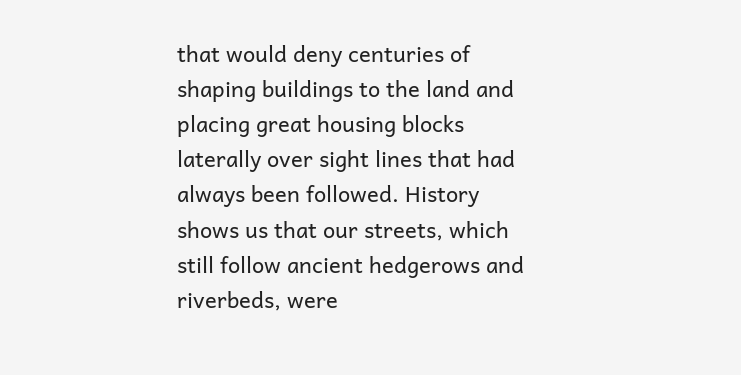that would deny centuries of shaping buildings to the land and placing great housing blocks laterally over sight lines that had always been followed. History shows us that our streets, which still follow ancient hedgerows and riverbeds, were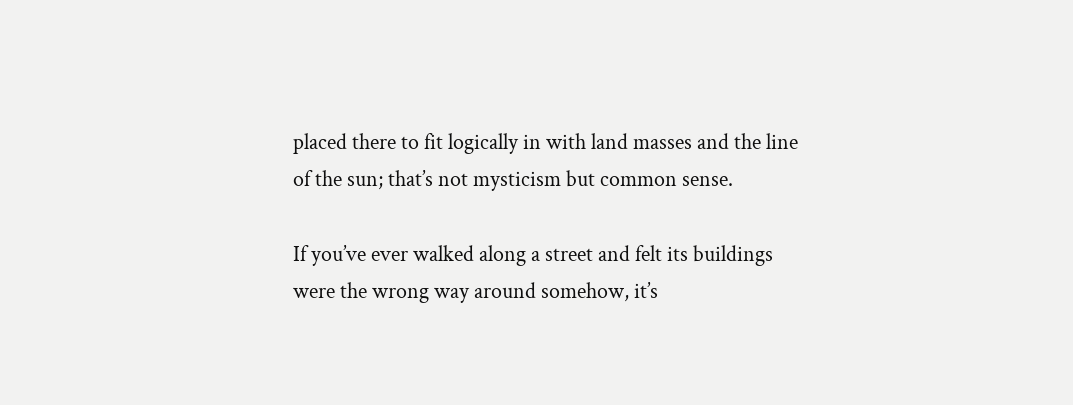placed there to fit logically in with land masses and the line of the sun; that’s not mysticism but common sense.

If you’ve ever walked along a street and felt its buildings were the wrong way around somehow, it’s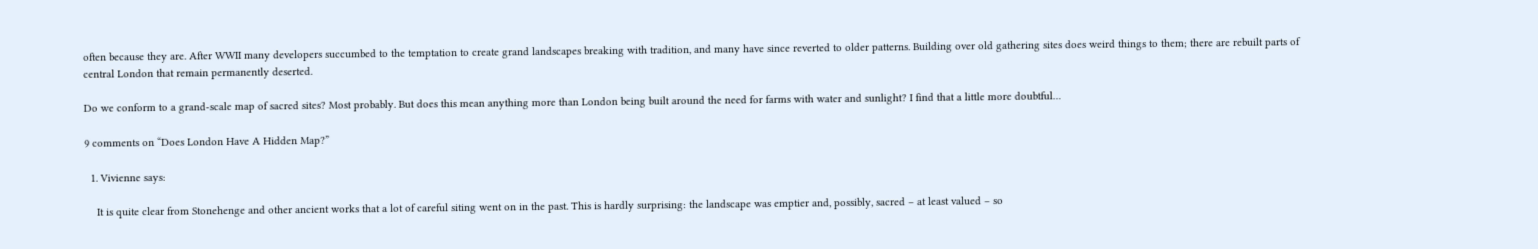often because they are. After WWII many developers succumbed to the temptation to create grand landscapes breaking with tradition, and many have since reverted to older patterns. Building over old gathering sites does weird things to them; there are rebuilt parts of central London that remain permanently deserted.

Do we conform to a grand-scale map of sacred sites? Most probably. But does this mean anything more than London being built around the need for farms with water and sunlight? I find that a little more doubtful…

9 comments on “Does London Have A Hidden Map?”

  1. Vivienne says:

    It is quite clear from Stonehenge and other ancient works that a lot of careful siting went on in the past. This is hardly surprising: the landscape was emptier and, possibly, sacred – at least valued – so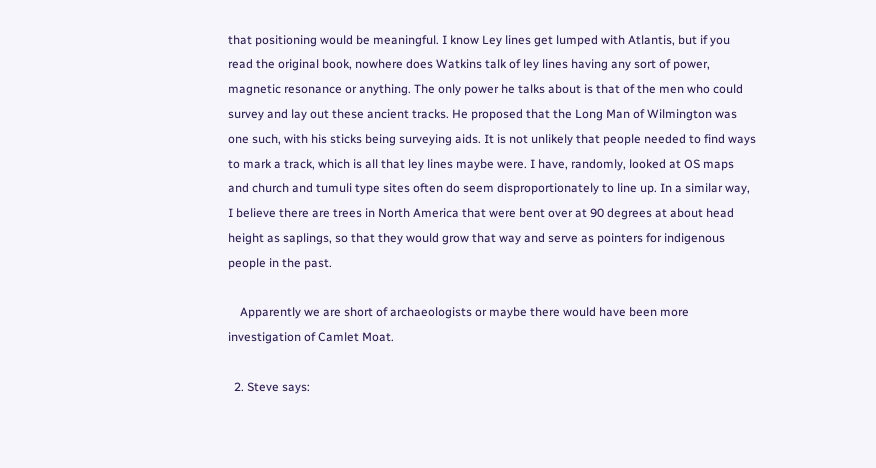that positioning would be meaningful. I know Ley lines get lumped with Atlantis, but if you read the original book, nowhere does Watkins talk of ley lines having any sort of power, magnetic resonance or anything. The only power he talks about is that of the men who could survey and lay out these ancient tracks. He proposed that the Long Man of Wilmington was one such, with his sticks being surveying aids. It is not unlikely that people needed to find ways to mark a track, which is all that ley lines maybe were. I have, randomly, looked at OS maps and church and tumuli type sites often do seem disproportionately to line up. In a similar way, I believe there are trees in North America that were bent over at 90 degrees at about head height as saplings, so that they would grow that way and serve as pointers for indigenous people in the past.

    Apparently we are short of archaeologists or maybe there would have been more investigation of Camlet Moat.

  2. Steve says: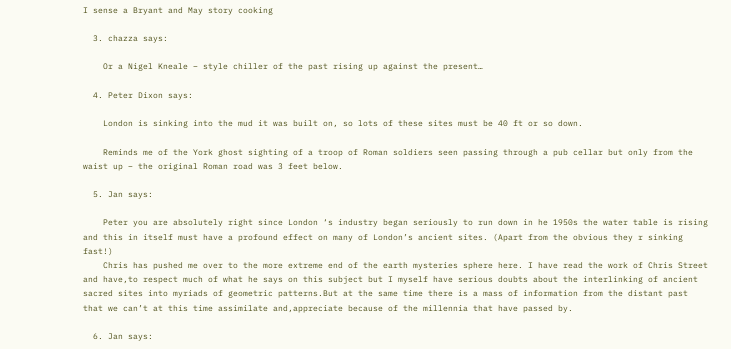I sense a Bryant and May story cooking

  3. chazza says:

    Or a Nigel Kneale – style chiller of the past rising up against the present…

  4. Peter Dixon says:

    London is sinking into the mud it was built on, so lots of these sites must be 40 ft or so down.

    Reminds me of the York ghost sighting of a troop of Roman soldiers seen passing through a pub cellar but only from the waist up – the original Roman road was 3 feet below.

  5. Jan says:

    Peter you are absolutely right since London ‘s industry began seriously to run down in he 1950s the water table is rising and this in itself must have a profound effect on many of London’s ancient sites. (Apart from the obvious they r sinking fast!)
    Chris has pushed me over to the more extreme end of the earth mysteries sphere here. I have read the work of Chris Street and have,to respect much of what he says on this subject but I myself have serious doubts about the interlinking of ancient sacred sites into myriads of geometric patterns.But at the same time there is a mass of information from the distant past that we can’t at this time assimilate and,appreciate because of the millennia that have passed by.

  6. Jan says: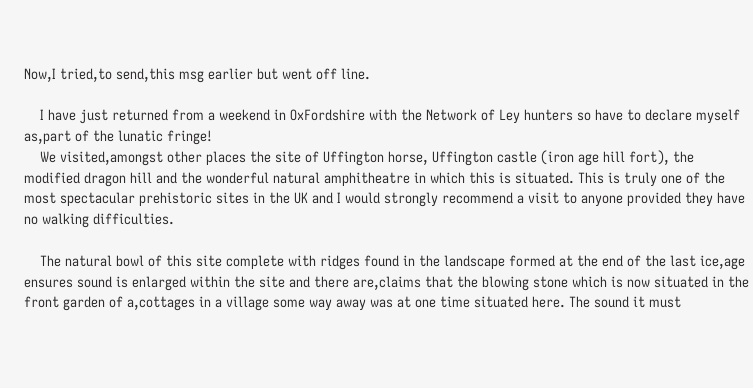Now,I tried,to send,this msg earlier but went off line.

    I have just returned from a weekend in OxFordshire with the Network of Ley hunters so have to declare myself as,part of the lunatic fringe!
    We visited,amongst other places the site of Uffington horse, Uffington castle (iron age hill fort), the modified dragon hill and the wonderful natural amphitheatre in which this is situated. This is truly one of the most spectacular prehistoric sites in the UK and I would strongly recommend a visit to anyone provided they have no walking difficulties.

    The natural bowl of this site complete with ridges found in the landscape formed at the end of the last ice,age ensures sound is enlarged within the site and there are,claims that the blowing stone which is now situated in the front garden of a,cottages in a village some way away was at one time situated here. The sound it must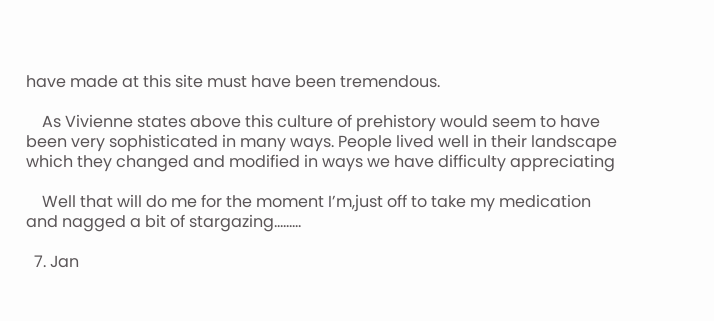have made at this site must have been tremendous.

    As Vivienne states above this culture of prehistory would seem to have been very sophisticated in many ways. People lived well in their landscape which they changed and modified in ways we have difficulty appreciating

    Well that will do me for the moment I’m,just off to take my medication and nagged a bit of stargazing………

  7. Jan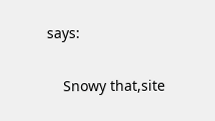says:

    Snowy that,site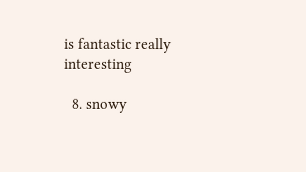is fantastic really interesting

  8. snowy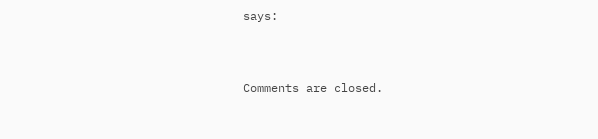says:


Comments are closed.